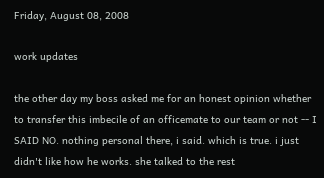Friday, August 08, 2008

work updates

the other day my boss asked me for an honest opinion whether to transfer this imbecile of an officemate to our team or not -- I SAID NO. nothing personal there, i said. which is true. i just didn't like how he works. she talked to the rest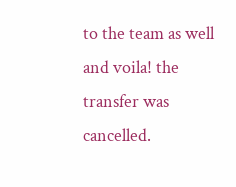to the team as well and voila! the transfer was cancelled.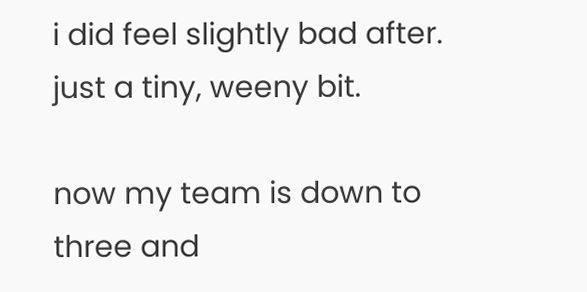i did feel slightly bad after. just a tiny, weeny bit.

now my team is down to three and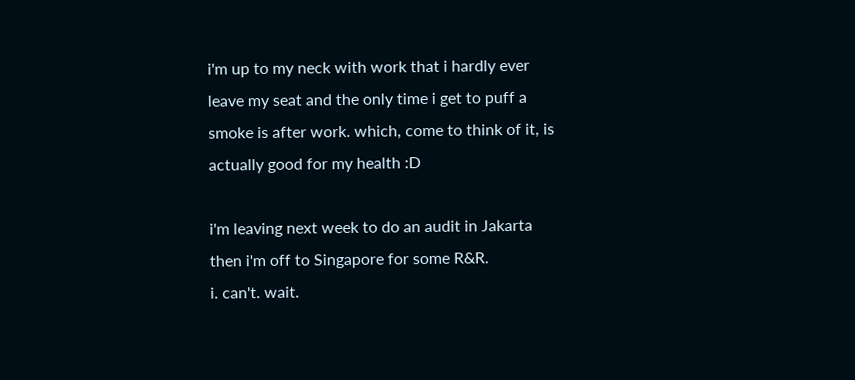i'm up to my neck with work that i hardly ever leave my seat and the only time i get to puff a smoke is after work. which, come to think of it, is actually good for my health :D

i'm leaving next week to do an audit in Jakarta then i'm off to Singapore for some R&R.
i. can't. wait.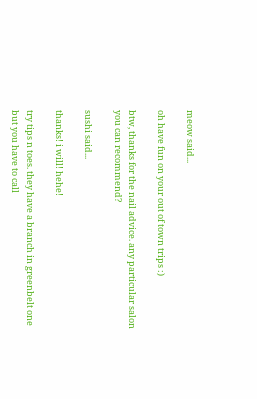meow said...

oh have fun on your out of town trips :)

btw, thanks for the nail advice. any particular salon you can recommend?

sushi said...

thanks! i will! hehe!

try tips n toes. they have a branch in greenbelt one but you have to call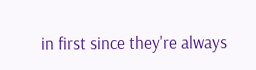in first since they're always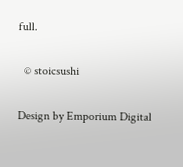full.

  © stoicsushi

Design by Emporium Digital